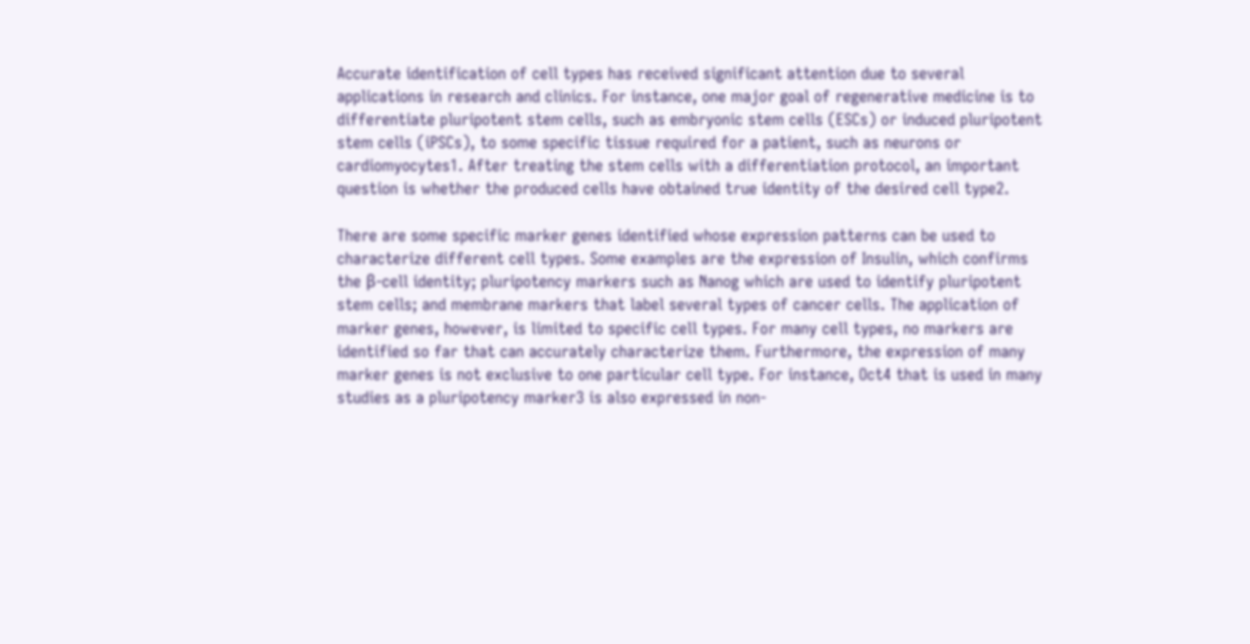Accurate identification of cell types has received significant attention due to several applications in research and clinics. For instance, one major goal of regenerative medicine is to differentiate pluripotent stem cells, such as embryonic stem cells (ESCs) or induced pluripotent stem cells (iPSCs), to some specific tissue required for a patient, such as neurons or cardiomyocytes1. After treating the stem cells with a differentiation protocol, an important question is whether the produced cells have obtained true identity of the desired cell type2.

There are some specific marker genes identified whose expression patterns can be used to characterize different cell types. Some examples are the expression of Insulin, which confirms the β-cell identity; pluripotency markers such as Nanog which are used to identify pluripotent stem cells; and membrane markers that label several types of cancer cells. The application of marker genes, however, is limited to specific cell types. For many cell types, no markers are identified so far that can accurately characterize them. Furthermore, the expression of many marker genes is not exclusive to one particular cell type. For instance, Oct4 that is used in many studies as a pluripotency marker3 is also expressed in non-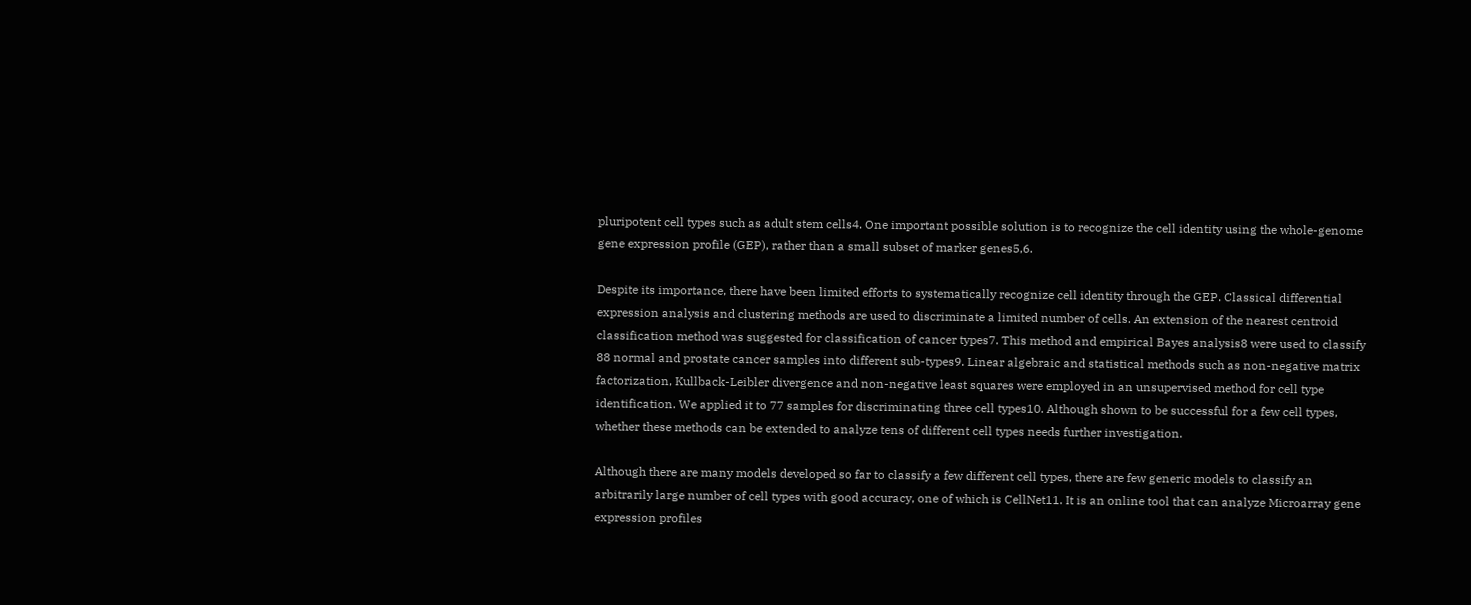pluripotent cell types such as adult stem cells4. One important possible solution is to recognize the cell identity using the whole-genome gene expression profile (GEP), rather than a small subset of marker genes5,6.

Despite its importance, there have been limited efforts to systematically recognize cell identity through the GEP. Classical differential expression analysis and clustering methods are used to discriminate a limited number of cells. An extension of the nearest centroid classification method was suggested for classification of cancer types7. This method and empirical Bayes analysis8 were used to classify 88 normal and prostate cancer samples into different sub-types9. Linear algebraic and statistical methods such as non-negative matrix factorization, Kullback-Leibler divergence and non-negative least squares were employed in an unsupervised method for cell type identification. We applied it to 77 samples for discriminating three cell types10. Although shown to be successful for a few cell types, whether these methods can be extended to analyze tens of different cell types needs further investigation.

Although there are many models developed so far to classify a few different cell types, there are few generic models to classify an arbitrarily large number of cell types with good accuracy, one of which is CellNet11. It is an online tool that can analyze Microarray gene expression profiles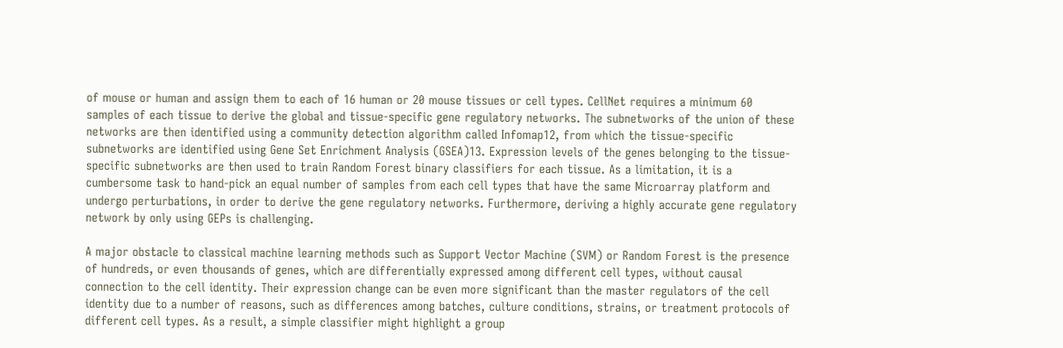of mouse or human and assign them to each of 16 human or 20 mouse tissues or cell types. CellNet requires a minimum 60 samples of each tissue to derive the global and tissue-specific gene regulatory networks. The subnetworks of the union of these networks are then identified using a community detection algorithm called Infomap12, from which the tissue-specific subnetworks are identified using Gene Set Enrichment Analysis (GSEA)13. Expression levels of the genes belonging to the tissue-specific subnetworks are then used to train Random Forest binary classifiers for each tissue. As a limitation, it is a cumbersome task to hand-pick an equal number of samples from each cell types that have the same Microarray platform and undergo perturbations, in order to derive the gene regulatory networks. Furthermore, deriving a highly accurate gene regulatory network by only using GEPs is challenging.

A major obstacle to classical machine learning methods such as Support Vector Machine (SVM) or Random Forest is the presence of hundreds, or even thousands of genes, which are differentially expressed among different cell types, without causal connection to the cell identity. Their expression change can be even more significant than the master regulators of the cell identity due to a number of reasons, such as differences among batches, culture conditions, strains, or treatment protocols of different cell types. As a result, a simple classifier might highlight a group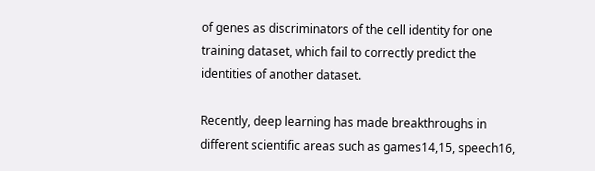of genes as discriminators of the cell identity for one training dataset, which fail to correctly predict the identities of another dataset.

Recently, deep learning has made breakthroughs in different scientific areas such as games14,15, speech16,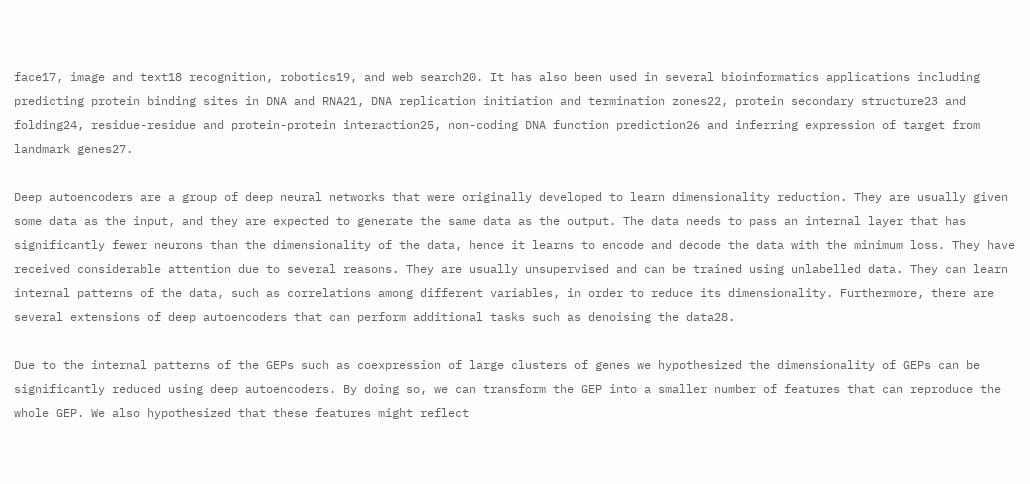face17, image and text18 recognition, robotics19, and web search20. It has also been used in several bioinformatics applications including predicting protein binding sites in DNA and RNA21, DNA replication initiation and termination zones22, protein secondary structure23 and folding24, residue-residue and protein-protein interaction25, non-coding DNA function prediction26 and inferring expression of target from landmark genes27.

Deep autoencoders are a group of deep neural networks that were originally developed to learn dimensionality reduction. They are usually given some data as the input, and they are expected to generate the same data as the output. The data needs to pass an internal layer that has significantly fewer neurons than the dimensionality of the data, hence it learns to encode and decode the data with the minimum loss. They have received considerable attention due to several reasons. They are usually unsupervised and can be trained using unlabelled data. They can learn internal patterns of the data, such as correlations among different variables, in order to reduce its dimensionality. Furthermore, there are several extensions of deep autoencoders that can perform additional tasks such as denoising the data28.

Due to the internal patterns of the GEPs such as coexpression of large clusters of genes we hypothesized the dimensionality of GEPs can be significantly reduced using deep autoencoders. By doing so, we can transform the GEP into a smaller number of features that can reproduce the whole GEP. We also hypothesized that these features might reflect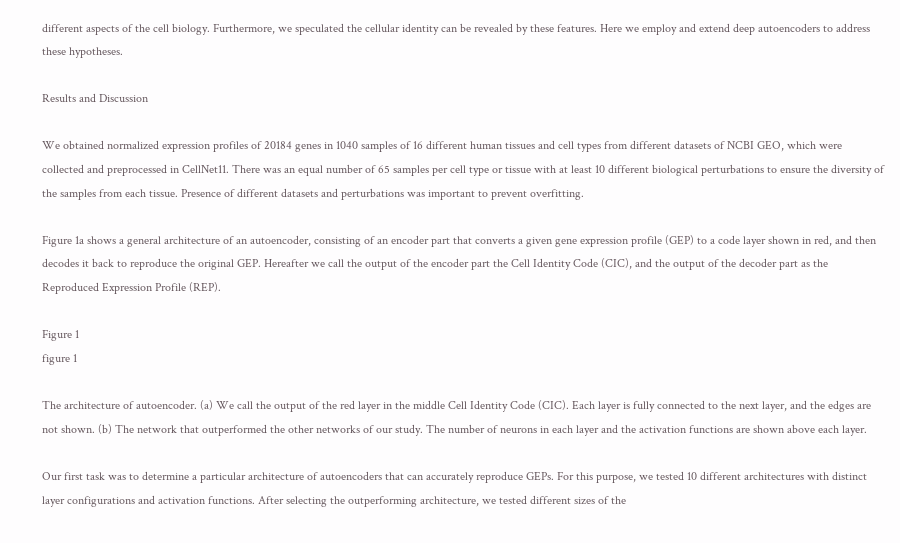different aspects of the cell biology. Furthermore, we speculated the cellular identity can be revealed by these features. Here we employ and extend deep autoencoders to address these hypotheses.

Results and Discussion

We obtained normalized expression profiles of 20184 genes in 1040 samples of 16 different human tissues and cell types from different datasets of NCBI GEO, which were collected and preprocessed in CellNet11. There was an equal number of 65 samples per cell type or tissue with at least 10 different biological perturbations to ensure the diversity of the samples from each tissue. Presence of different datasets and perturbations was important to prevent overfitting.

Figure 1a shows a general architecture of an autoencoder, consisting of an encoder part that converts a given gene expression profile (GEP) to a code layer shown in red, and then decodes it back to reproduce the original GEP. Hereafter we call the output of the encoder part the Cell Identity Code (CIC), and the output of the decoder part as the Reproduced Expression Profile (REP).

Figure 1
figure 1

The architecture of autoencoder. (a) We call the output of the red layer in the middle Cell Identity Code (CIC). Each layer is fully connected to the next layer, and the edges are not shown. (b) The network that outperformed the other networks of our study. The number of neurons in each layer and the activation functions are shown above each layer.

Our first task was to determine a particular architecture of autoencoders that can accurately reproduce GEPs. For this purpose, we tested 10 different architectures with distinct layer configurations and activation functions. After selecting the outperforming architecture, we tested different sizes of the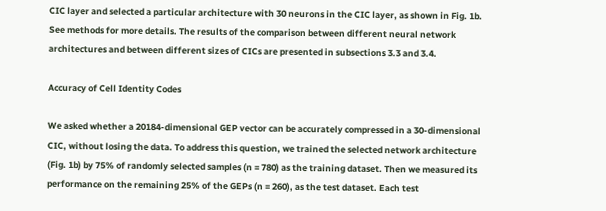CIC layer and selected a particular architecture with 30 neurons in the CIC layer, as shown in Fig. 1b. See methods for more details. The results of the comparison between different neural network architectures and between different sizes of CICs are presented in subsections 3.3 and 3.4.

Accuracy of Cell Identity Codes

We asked whether a 20184-dimensional GEP vector can be accurately compressed in a 30-dimensional CIC, without losing the data. To address this question, we trained the selected network architecture (Fig. 1b) by 75% of randomly selected samples (n = 780) as the training dataset. Then we measured its performance on the remaining 25% of the GEPs (n = 260), as the test dataset. Each test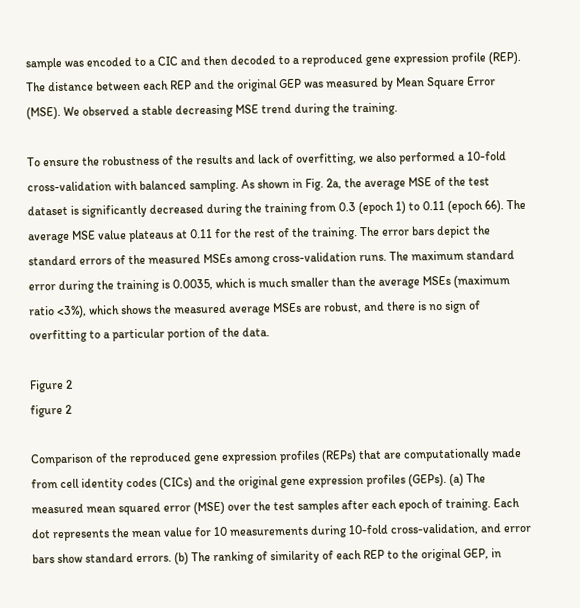sample was encoded to a CIC and then decoded to a reproduced gene expression profile (REP). The distance between each REP and the original GEP was measured by Mean Square Error (MSE). We observed a stable decreasing MSE trend during the training.

To ensure the robustness of the results and lack of overfitting, we also performed a 10-fold cross-validation with balanced sampling. As shown in Fig. 2a, the average MSE of the test dataset is significantly decreased during the training from 0.3 (epoch 1) to 0.11 (epoch 66). The average MSE value plateaus at 0.11 for the rest of the training. The error bars depict the standard errors of the measured MSEs among cross-validation runs. The maximum standard error during the training is 0.0035, which is much smaller than the average MSEs (maximum ratio <3%), which shows the measured average MSEs are robust, and there is no sign of overfitting to a particular portion of the data.

Figure 2
figure 2

Comparison of the reproduced gene expression profiles (REPs) that are computationally made from cell identity codes (CICs) and the original gene expression profiles (GEPs). (a) The measured mean squared error (MSE) over the test samples after each epoch of training. Each dot represents the mean value for 10 measurements during 10-fold cross-validation, and error bars show standard errors. (b) The ranking of similarity of each REP to the original GEP, in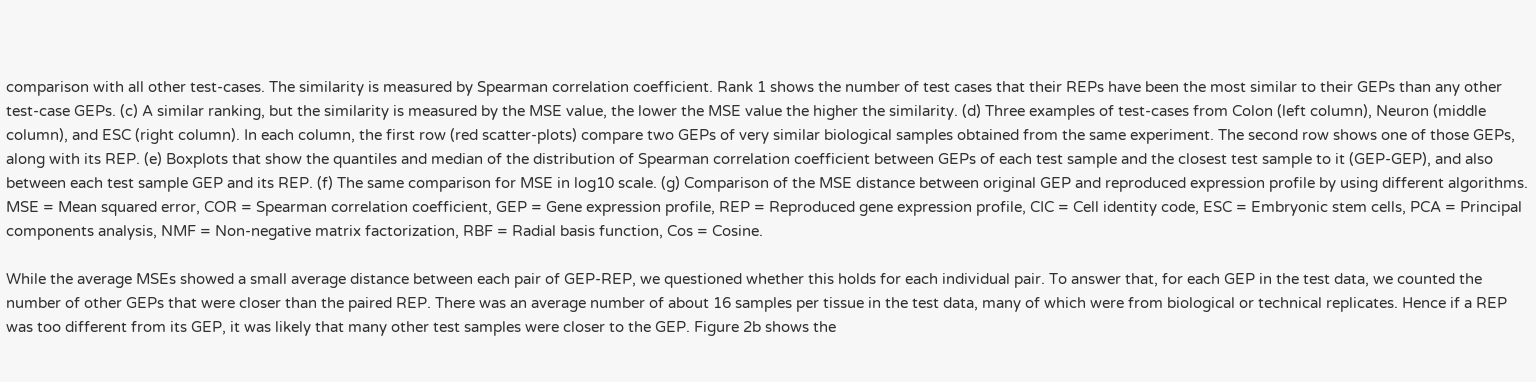comparison with all other test-cases. The similarity is measured by Spearman correlation coefficient. Rank 1 shows the number of test cases that their REPs have been the most similar to their GEPs than any other test-case GEPs. (c) A similar ranking, but the similarity is measured by the MSE value, the lower the MSE value the higher the similarity. (d) Three examples of test-cases from Colon (left column), Neuron (middle column), and ESC (right column). In each column, the first row (red scatter-plots) compare two GEPs of very similar biological samples obtained from the same experiment. The second row shows one of those GEPs, along with its REP. (e) Boxplots that show the quantiles and median of the distribution of Spearman correlation coefficient between GEPs of each test sample and the closest test sample to it (GEP-GEP), and also between each test sample GEP and its REP. (f) The same comparison for MSE in log10 scale. (g) Comparison of the MSE distance between original GEP and reproduced expression profile by using different algorithms. MSE = Mean squared error, COR = Spearman correlation coefficient, GEP = Gene expression profile, REP = Reproduced gene expression profile, CIC = Cell identity code, ESC = Embryonic stem cells, PCA = Principal components analysis, NMF = Non-negative matrix factorization, RBF = Radial basis function, Cos = Cosine.

While the average MSEs showed a small average distance between each pair of GEP-REP, we questioned whether this holds for each individual pair. To answer that, for each GEP in the test data, we counted the number of other GEPs that were closer than the paired REP. There was an average number of about 16 samples per tissue in the test data, many of which were from biological or technical replicates. Hence if a REP was too different from its GEP, it was likely that many other test samples were closer to the GEP. Figure 2b shows the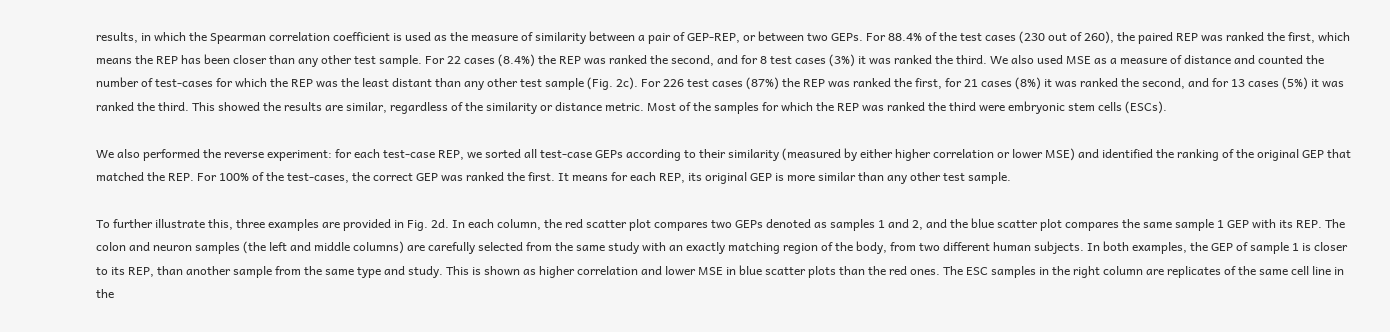results, in which the Spearman correlation coefficient is used as the measure of similarity between a pair of GEP-REP, or between two GEPs. For 88.4% of the test cases (230 out of 260), the paired REP was ranked the first, which means the REP has been closer than any other test sample. For 22 cases (8.4%) the REP was ranked the second, and for 8 test cases (3%) it was ranked the third. We also used MSE as a measure of distance and counted the number of test-cases for which the REP was the least distant than any other test sample (Fig. 2c). For 226 test cases (87%) the REP was ranked the first, for 21 cases (8%) it was ranked the second, and for 13 cases (5%) it was ranked the third. This showed the results are similar, regardless of the similarity or distance metric. Most of the samples for which the REP was ranked the third were embryonic stem cells (ESCs).

We also performed the reverse experiment: for each test-case REP, we sorted all test-case GEPs according to their similarity (measured by either higher correlation or lower MSE) and identified the ranking of the original GEP that matched the REP. For 100% of the test-cases, the correct GEP was ranked the first. It means for each REP, its original GEP is more similar than any other test sample.

To further illustrate this, three examples are provided in Fig. 2d. In each column, the red scatter plot compares two GEPs denoted as samples 1 and 2, and the blue scatter plot compares the same sample 1 GEP with its REP. The colon and neuron samples (the left and middle columns) are carefully selected from the same study with an exactly matching region of the body, from two different human subjects. In both examples, the GEP of sample 1 is closer to its REP, than another sample from the same type and study. This is shown as higher correlation and lower MSE in blue scatter plots than the red ones. The ESC samples in the right column are replicates of the same cell line in the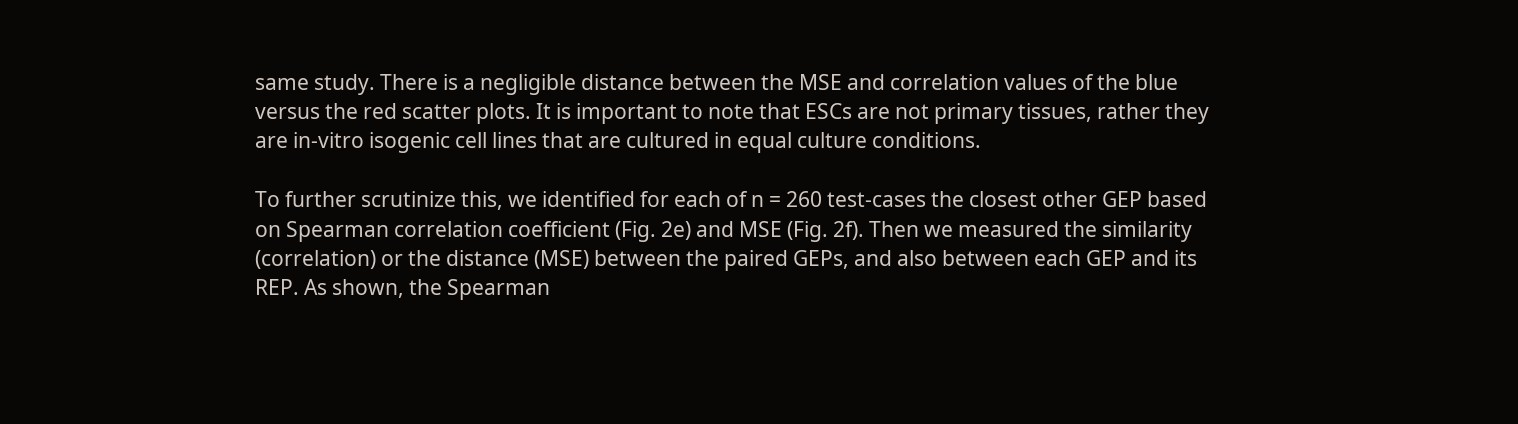same study. There is a negligible distance between the MSE and correlation values of the blue versus the red scatter plots. It is important to note that ESCs are not primary tissues, rather they are in-vitro isogenic cell lines that are cultured in equal culture conditions.

To further scrutinize this, we identified for each of n = 260 test-cases the closest other GEP based on Spearman correlation coefficient (Fig. 2e) and MSE (Fig. 2f). Then we measured the similarity (correlation) or the distance (MSE) between the paired GEPs, and also between each GEP and its REP. As shown, the Spearman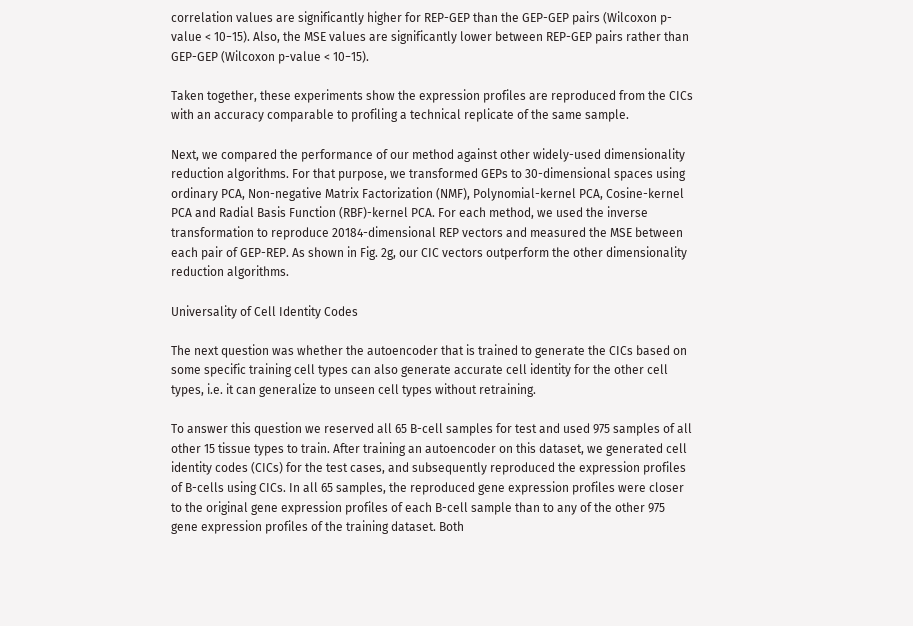correlation values are significantly higher for REP-GEP than the GEP-GEP pairs (Wilcoxon p-value < 10−15). Also, the MSE values are significantly lower between REP-GEP pairs rather than GEP-GEP (Wilcoxon p-value < 10−15).

Taken together, these experiments show the expression profiles are reproduced from the CICs with an accuracy comparable to profiling a technical replicate of the same sample.

Next, we compared the performance of our method against other widely-used dimensionality reduction algorithms. For that purpose, we transformed GEPs to 30-dimensional spaces using ordinary PCA, Non-negative Matrix Factorization (NMF), Polynomial-kernel PCA, Cosine-kernel PCA and Radial Basis Function (RBF)-kernel PCA. For each method, we used the inverse transformation to reproduce 20184-dimensional REP vectors and measured the MSE between each pair of GEP-REP. As shown in Fig. 2g, our CIC vectors outperform the other dimensionality reduction algorithms.

Universality of Cell Identity Codes

The next question was whether the autoencoder that is trained to generate the CICs based on some specific training cell types can also generate accurate cell identity for the other cell types, i.e. it can generalize to unseen cell types without retraining.

To answer this question we reserved all 65 B-cell samples for test and used 975 samples of all other 15 tissue types to train. After training an autoencoder on this dataset, we generated cell identity codes (CICs) for the test cases, and subsequently reproduced the expression profiles of B-cells using CICs. In all 65 samples, the reproduced gene expression profiles were closer to the original gene expression profiles of each B-cell sample than to any of the other 975 gene expression profiles of the training dataset. Both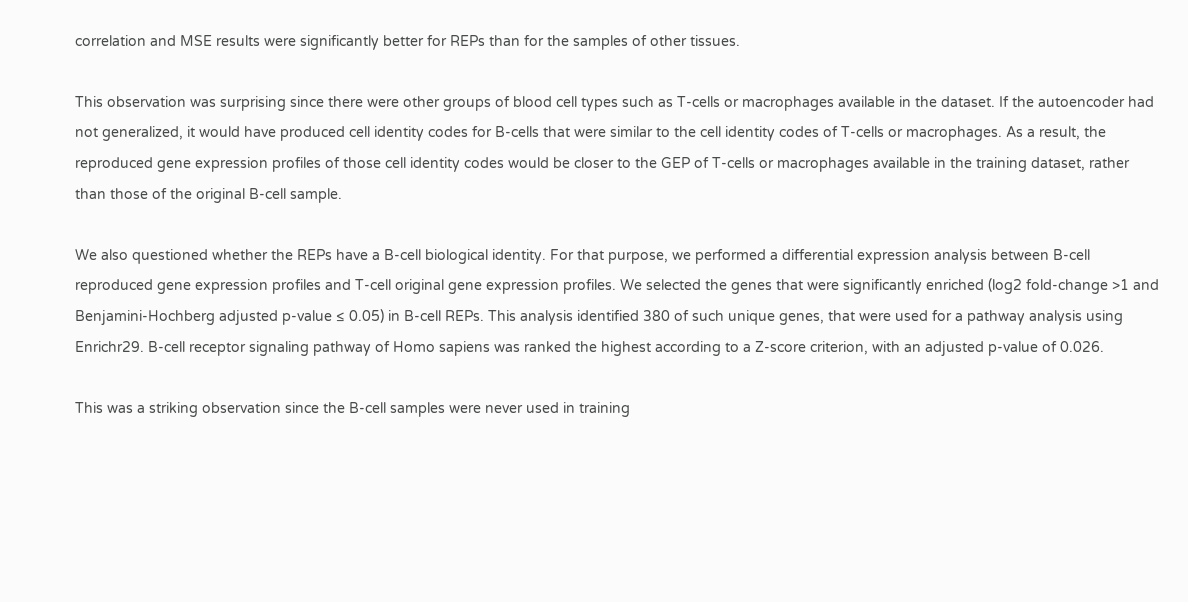correlation and MSE results were significantly better for REPs than for the samples of other tissues.

This observation was surprising since there were other groups of blood cell types such as T-cells or macrophages available in the dataset. If the autoencoder had not generalized, it would have produced cell identity codes for B-cells that were similar to the cell identity codes of T-cells or macrophages. As a result, the reproduced gene expression profiles of those cell identity codes would be closer to the GEP of T-cells or macrophages available in the training dataset, rather than those of the original B-cell sample.

We also questioned whether the REPs have a B-cell biological identity. For that purpose, we performed a differential expression analysis between B-cell reproduced gene expression profiles and T-cell original gene expression profiles. We selected the genes that were significantly enriched (log2 fold-change >1 and Benjamini-Hochberg adjusted p-value ≤ 0.05) in B-cell REPs. This analysis identified 380 of such unique genes, that were used for a pathway analysis using Enrichr29. B-cell receptor signaling pathway of Homo sapiens was ranked the highest according to a Z-score criterion, with an adjusted p-value of 0.026.

This was a striking observation since the B-cell samples were never used in training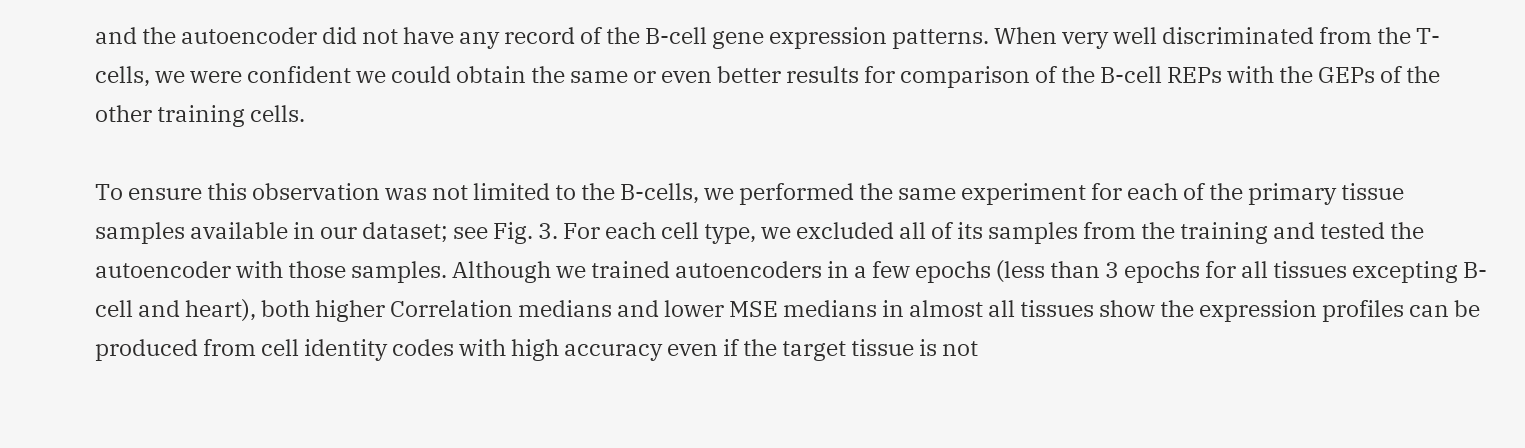and the autoencoder did not have any record of the B-cell gene expression patterns. When very well discriminated from the T-cells, we were confident we could obtain the same or even better results for comparison of the B-cell REPs with the GEPs of the other training cells.

To ensure this observation was not limited to the B-cells, we performed the same experiment for each of the primary tissue samples available in our dataset; see Fig. 3. For each cell type, we excluded all of its samples from the training and tested the autoencoder with those samples. Although we trained autoencoders in a few epochs (less than 3 epochs for all tissues excepting B-cell and heart), both higher Correlation medians and lower MSE medians in almost all tissues show the expression profiles can be produced from cell identity codes with high accuracy even if the target tissue is not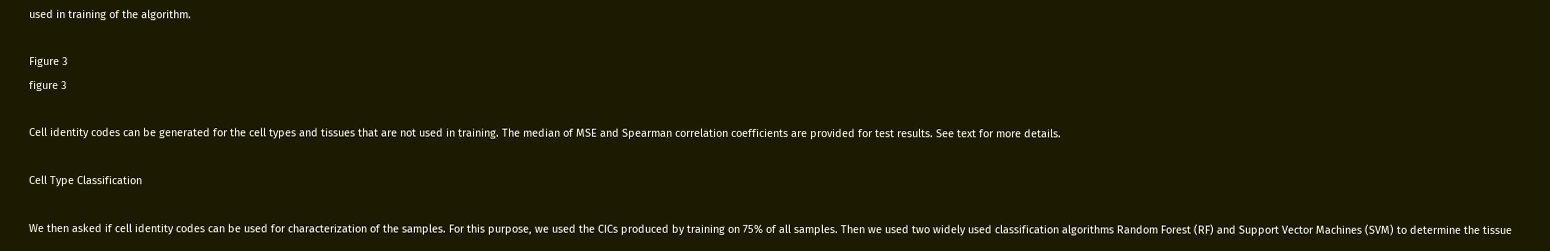used in training of the algorithm.

Figure 3
figure 3

Cell identity codes can be generated for the cell types and tissues that are not used in training. The median of MSE and Spearman correlation coefficients are provided for test results. See text for more details.

Cell Type Classification

We then asked if cell identity codes can be used for characterization of the samples. For this purpose, we used the CICs produced by training on 75% of all samples. Then we used two widely used classification algorithms Random Forest (RF) and Support Vector Machines (SVM) to determine the tissue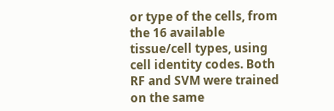or type of the cells, from the 16 available tissue/cell types, using cell identity codes. Both RF and SVM were trained on the same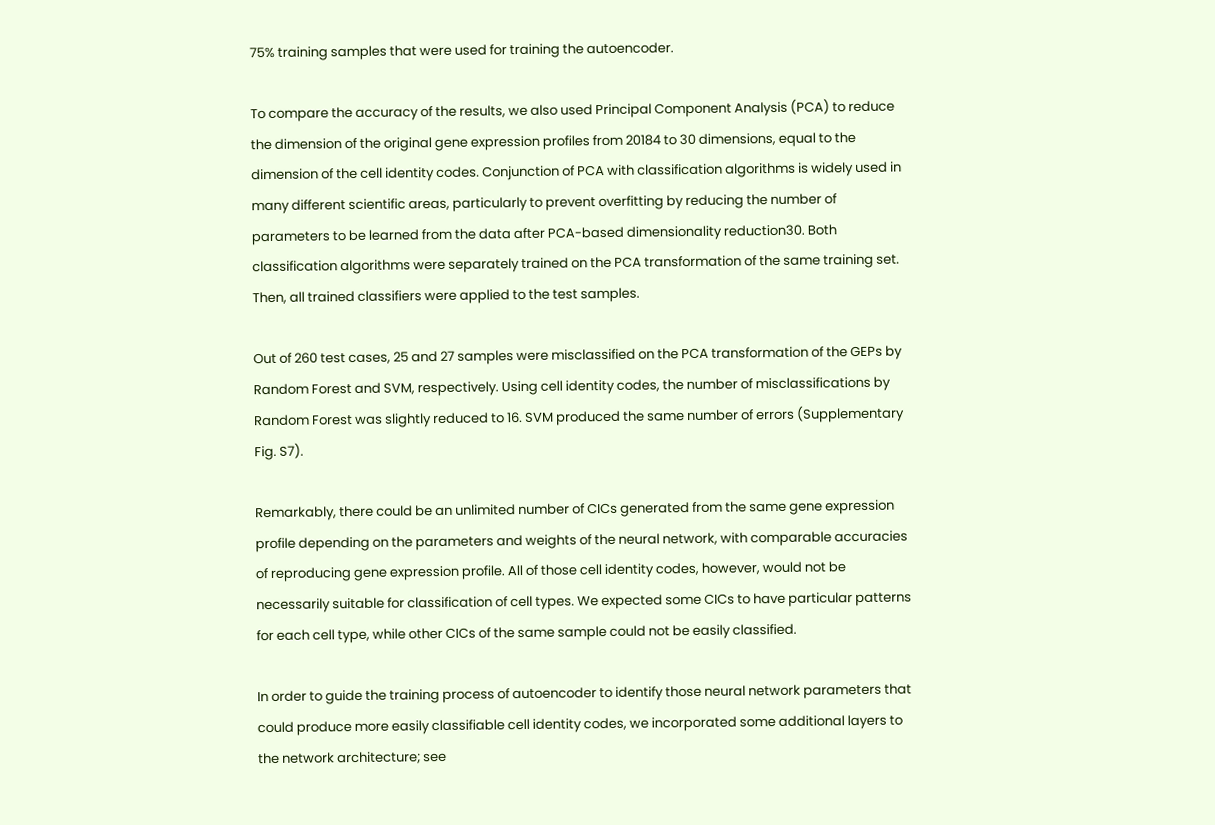75% training samples that were used for training the autoencoder.

To compare the accuracy of the results, we also used Principal Component Analysis (PCA) to reduce the dimension of the original gene expression profiles from 20184 to 30 dimensions, equal to the dimension of the cell identity codes. Conjunction of PCA with classification algorithms is widely used in many different scientific areas, particularly to prevent overfitting by reducing the number of parameters to be learned from the data after PCA-based dimensionality reduction30. Both classification algorithms were separately trained on the PCA transformation of the same training set. Then, all trained classifiers were applied to the test samples.

Out of 260 test cases, 25 and 27 samples were misclassified on the PCA transformation of the GEPs by Random Forest and SVM, respectively. Using cell identity codes, the number of misclassifications by Random Forest was slightly reduced to 16. SVM produced the same number of errors (Supplementary Fig. S7).

Remarkably, there could be an unlimited number of CICs generated from the same gene expression profile depending on the parameters and weights of the neural network, with comparable accuracies of reproducing gene expression profile. All of those cell identity codes, however, would not be necessarily suitable for classification of cell types. We expected some CICs to have particular patterns for each cell type, while other CICs of the same sample could not be easily classified.

In order to guide the training process of autoencoder to identify those neural network parameters that could produce more easily classifiable cell identity codes, we incorporated some additional layers to the network architecture; see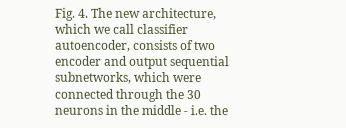Fig. 4. The new architecture, which we call classifier autoencoder, consists of two encoder and output sequential subnetworks, which were connected through the 30 neurons in the middle - i.e. the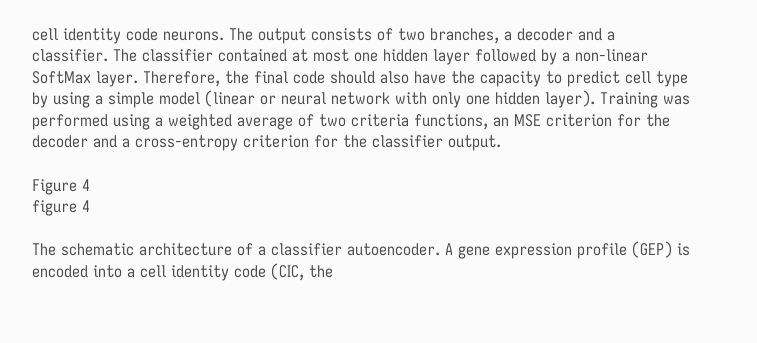cell identity code neurons. The output consists of two branches, a decoder and a classifier. The classifier contained at most one hidden layer followed by a non-linear SoftMax layer. Therefore, the final code should also have the capacity to predict cell type by using a simple model (linear or neural network with only one hidden layer). Training was performed using a weighted average of two criteria functions, an MSE criterion for the decoder and a cross-entropy criterion for the classifier output.

Figure 4
figure 4

The schematic architecture of a classifier autoencoder. A gene expression profile (GEP) is encoded into a cell identity code (CIC, the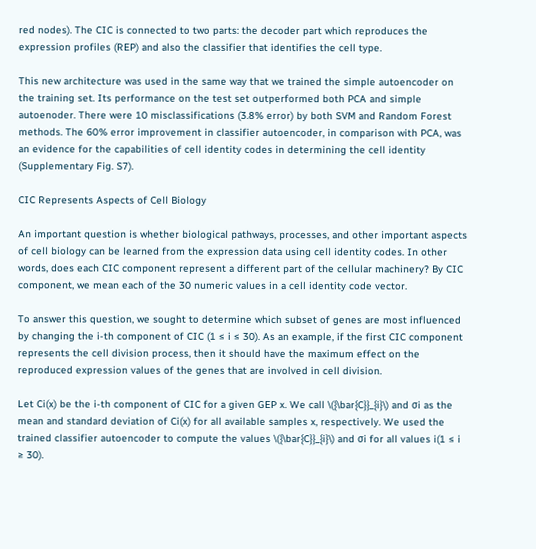red nodes). The CIC is connected to two parts: the decoder part which reproduces the expression profiles (REP) and also the classifier that identifies the cell type.

This new architecture was used in the same way that we trained the simple autoencoder on the training set. Its performance on the test set outperformed both PCA and simple autoenoder. There were 10 misclassifications (3.8% error) by both SVM and Random Forest methods. The 60% error improvement in classifier autoencoder, in comparison with PCA, was an evidence for the capabilities of cell identity codes in determining the cell identity (Supplementary Fig. S7).

CIC Represents Aspects of Cell Biology

An important question is whether biological pathways, processes, and other important aspects of cell biology can be learned from the expression data using cell identity codes. In other words, does each CIC component represent a different part of the cellular machinery? By CIC component, we mean each of the 30 numeric values in a cell identity code vector.

To answer this question, we sought to determine which subset of genes are most influenced by changing the i-th component of CIC (1 ≤ i ≤ 30). As an example, if the first CIC component represents the cell division process, then it should have the maximum effect on the reproduced expression values of the genes that are involved in cell division.

Let Ci(x) be the i-th component of CIC for a given GEP x. We call \({\bar{C}}_{i}\) and σi as the mean and standard deviation of Ci(x) for all available samples x, respectively. We used the trained classifier autoencoder to compute the values \({\bar{C}}_{i}\) and σi for all values i(1 ≤ i ≥ 30).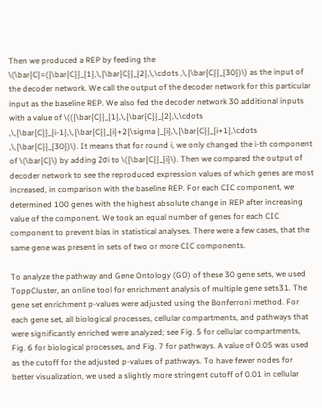Then we produced a REP by feeding the \(\bar{C}=({\bar{C}}_{1},\,{\bar{C}}_{2},\,\cdots ,\,{\bar{C}}_{30})\) as the input of the decoder network. We call the output of the decoder network for this particular input as the baseline REP. We also fed the decoder network 30 additional inputs with a value of \(({\bar{C}}_{1},\,{\bar{C}}_{2},\,\cdots ,\,{\bar{C}}_{i-1},\,{\bar{C}}_{i}+2{\sigma }_{i},\,{\bar{C}}_{i+1},\cdots ,\,{\bar{C}}_{30})\). It means that for round i, we only changed the i-th component of \(\bar{C}\) by adding 2σi to \({\bar{C}}_{i}\). Then we compared the output of decoder network to see the reproduced expression values of which genes are most increased, in comparison with the baseline REP. For each CIC component, we determined 100 genes with the highest absolute change in REP after increasing value of the component. We took an equal number of genes for each CIC component to prevent bias in statistical analyses. There were a few cases, that the same gene was present in sets of two or more CIC components.

To analyze the pathway and Gene Ontology (GO) of these 30 gene sets, we used ToppCluster, an online tool for enrichment analysis of multiple gene sets31. The gene set enrichment p-values were adjusted using the Bonferroni method. For each gene set, all biological processes, cellular compartments, and pathways that were significantly enriched were analyzed; see Fig. 5 for cellular compartments, Fig. 6 for biological processes, and Fig. 7 for pathways. A value of 0.05 was used as the cutoff for the adjusted p-values of pathways. To have fewer nodes for better visualization, we used a slightly more stringent cutoff of 0.01 in cellular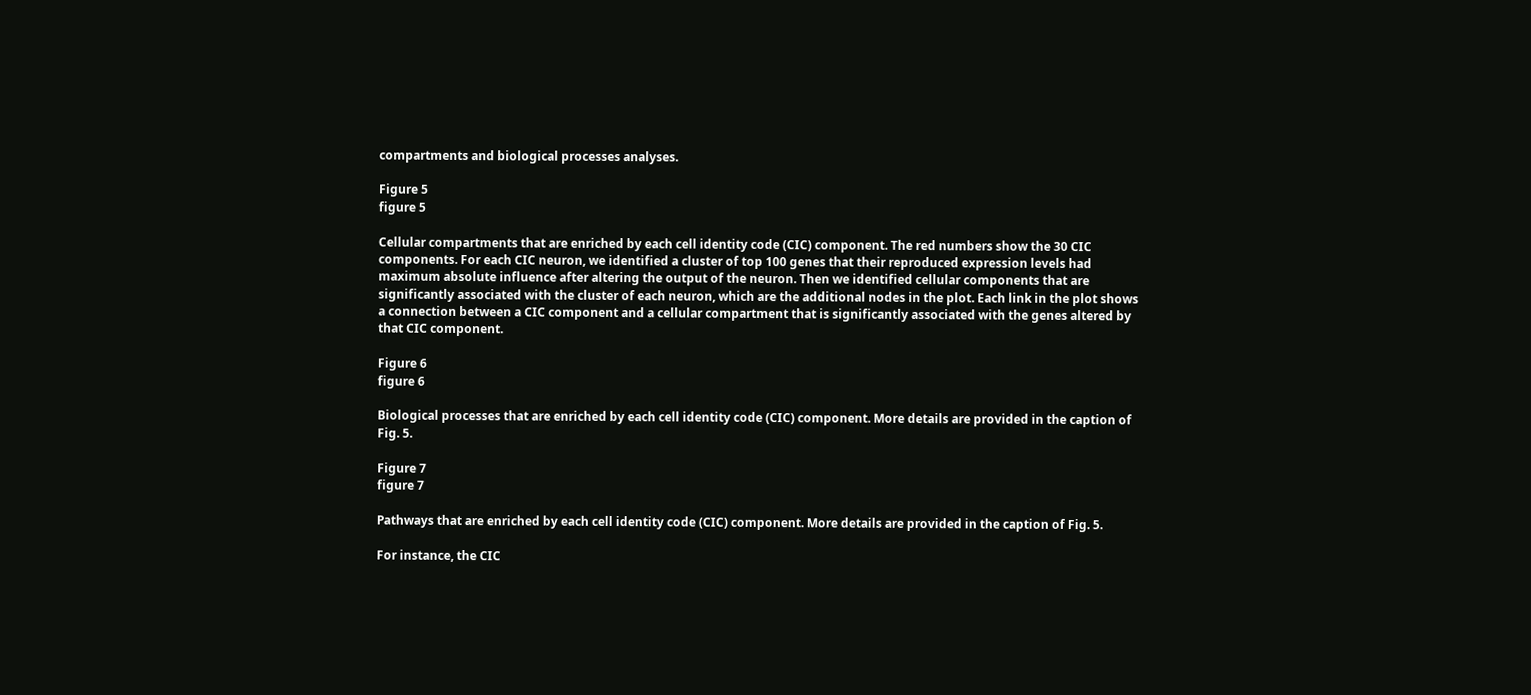compartments and biological processes analyses.

Figure 5
figure 5

Cellular compartments that are enriched by each cell identity code (CIC) component. The red numbers show the 30 CIC components. For each CIC neuron, we identified a cluster of top 100 genes that their reproduced expression levels had maximum absolute influence after altering the output of the neuron. Then we identified cellular components that are significantly associated with the cluster of each neuron, which are the additional nodes in the plot. Each link in the plot shows a connection between a CIC component and a cellular compartment that is significantly associated with the genes altered by that CIC component.

Figure 6
figure 6

Biological processes that are enriched by each cell identity code (CIC) component. More details are provided in the caption of Fig. 5.

Figure 7
figure 7

Pathways that are enriched by each cell identity code (CIC) component. More details are provided in the caption of Fig. 5.

For instance, the CIC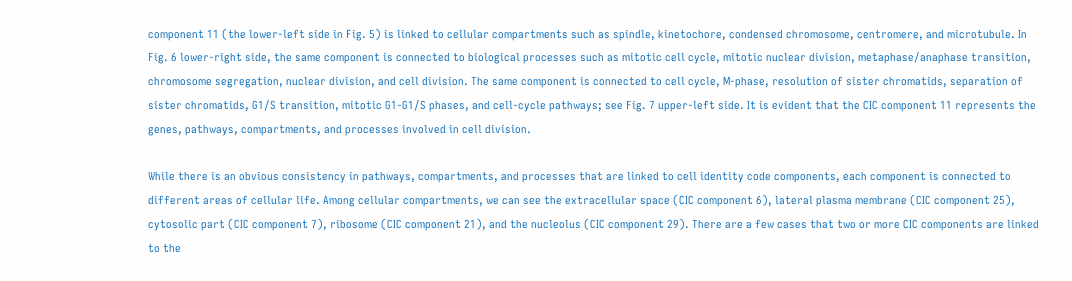component 11 (the lower-left side in Fig. 5) is linked to cellular compartments such as spindle, kinetochore, condensed chromosome, centromere, and microtubule. In Fig. 6 lower-right side, the same component is connected to biological processes such as mitotic cell cycle, mitotic nuclear division, metaphase/anaphase transition, chromosome segregation, nuclear division, and cell division. The same component is connected to cell cycle, M-phase, resolution of sister chromatids, separation of sister chromatids, G1/S transition, mitotic G1-G1/S phases, and cell-cycle pathways; see Fig. 7 upper-left side. It is evident that the CIC component 11 represents the genes, pathways, compartments, and processes involved in cell division.

While there is an obvious consistency in pathways, compartments, and processes that are linked to cell identity code components, each component is connected to different areas of cellular life. Among cellular compartments, we can see the extracellular space (CIC component 6), lateral plasma membrane (CIC component 25), cytosolic part (CIC component 7), ribosome (CIC component 21), and the nucleolus (CIC component 29). There are a few cases that two or more CIC components are linked to the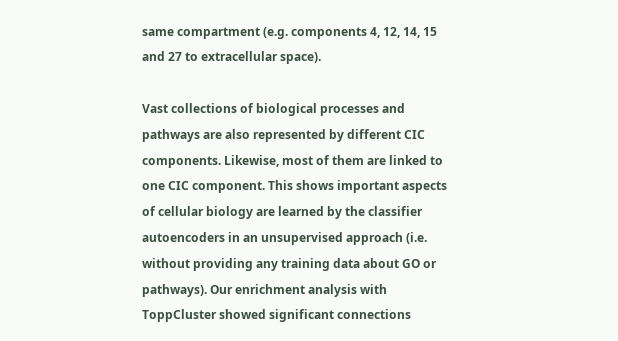same compartment (e.g. components 4, 12, 14, 15 and 27 to extracellular space).

Vast collections of biological processes and pathways are also represented by different CIC components. Likewise, most of them are linked to one CIC component. This shows important aspects of cellular biology are learned by the classifier autoencoders in an unsupervised approach (i.e. without providing any training data about GO or pathways). Our enrichment analysis with ToppCluster showed significant connections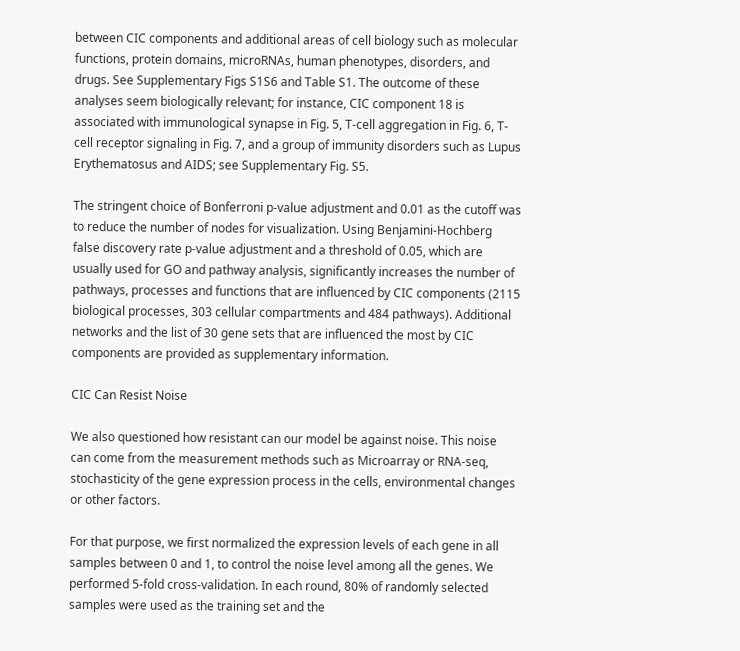between CIC components and additional areas of cell biology such as molecular functions, protein domains, microRNAs, human phenotypes, disorders, and drugs. See Supplementary Figs S1S6 and Table S1. The outcome of these analyses seem biologically relevant; for instance, CIC component 18 is associated with immunological synapse in Fig. 5, T-cell aggregation in Fig. 6, T-cell receptor signaling in Fig. 7, and a group of immunity disorders such as Lupus Erythematosus and AIDS; see Supplementary Fig. S5.

The stringent choice of Bonferroni p-value adjustment and 0.01 as the cutoff was to reduce the number of nodes for visualization. Using Benjamini-Hochberg false discovery rate p-value adjustment and a threshold of 0.05, which are usually used for GO and pathway analysis, significantly increases the number of pathways, processes and functions that are influenced by CIC components (2115 biological processes, 303 cellular compartments and 484 pathways). Additional networks and the list of 30 gene sets that are influenced the most by CIC components are provided as supplementary information.

CIC Can Resist Noise

We also questioned how resistant can our model be against noise. This noise can come from the measurement methods such as Microarray or RNA-seq, stochasticity of the gene expression process in the cells, environmental changes or other factors.

For that purpose, we first normalized the expression levels of each gene in all samples between 0 and 1, to control the noise level among all the genes. We performed 5-fold cross-validation. In each round, 80% of randomly selected samples were used as the training set and the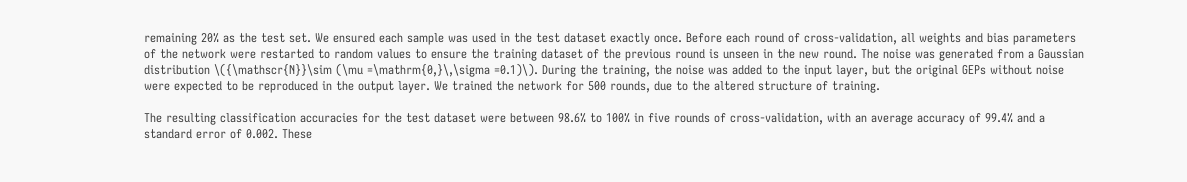remaining 20% as the test set. We ensured each sample was used in the test dataset exactly once. Before each round of cross-validation, all weights and bias parameters of the network were restarted to random values to ensure the training dataset of the previous round is unseen in the new round. The noise was generated from a Gaussian distribution \({\mathscr{N}}\sim (\mu =\mathrm{0,}\,\sigma =0.1)\). During the training, the noise was added to the input layer, but the original GEPs without noise were expected to be reproduced in the output layer. We trained the network for 500 rounds, due to the altered structure of training.

The resulting classification accuracies for the test dataset were between 98.6% to 100% in five rounds of cross-validation, with an average accuracy of 99.4% and a standard error of 0.002. These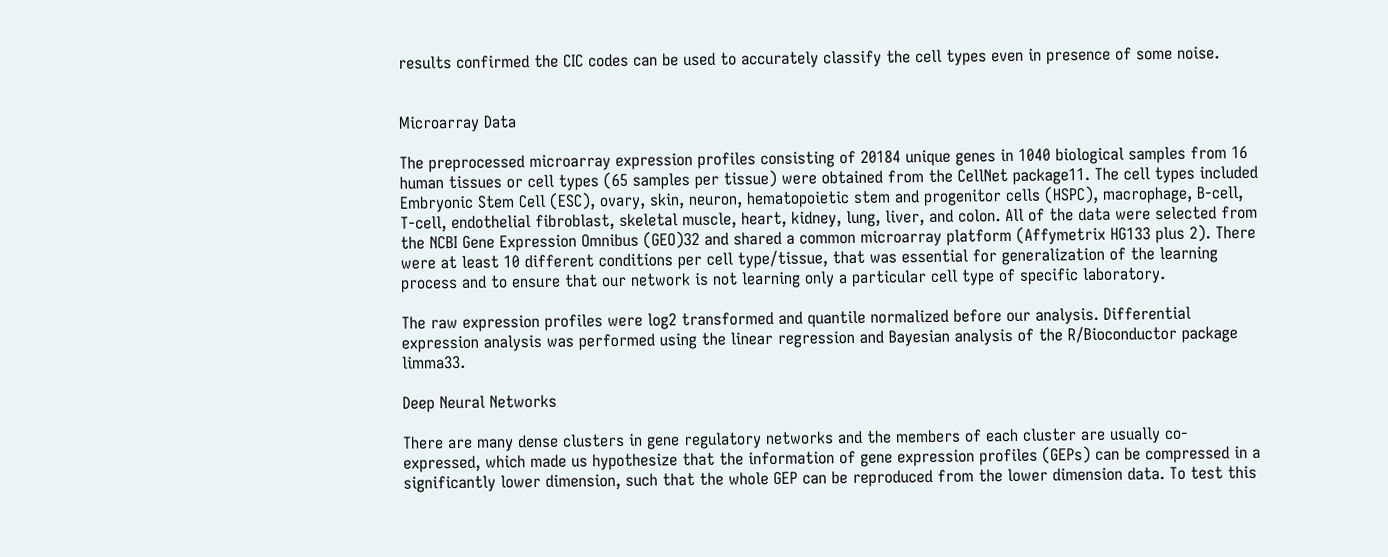results confirmed the CIC codes can be used to accurately classify the cell types even in presence of some noise.


Microarray Data

The preprocessed microarray expression profiles consisting of 20184 unique genes in 1040 biological samples from 16 human tissues or cell types (65 samples per tissue) were obtained from the CellNet package11. The cell types included Embryonic Stem Cell (ESC), ovary, skin, neuron, hematopoietic stem and progenitor cells (HSPC), macrophage, B-cell, T-cell, endothelial fibroblast, skeletal muscle, heart, kidney, lung, liver, and colon. All of the data were selected from the NCBI Gene Expression Omnibus (GEO)32 and shared a common microarray platform (Affymetrix HG133 plus 2). There were at least 10 different conditions per cell type/tissue, that was essential for generalization of the learning process and to ensure that our network is not learning only a particular cell type of specific laboratory.

The raw expression profiles were log2 transformed and quantile normalized before our analysis. Differential expression analysis was performed using the linear regression and Bayesian analysis of the R/Bioconductor package limma33.

Deep Neural Networks

There are many dense clusters in gene regulatory networks and the members of each cluster are usually co-expressed, which made us hypothesize that the information of gene expression profiles (GEPs) can be compressed in a significantly lower dimension, such that the whole GEP can be reproduced from the lower dimension data. To test this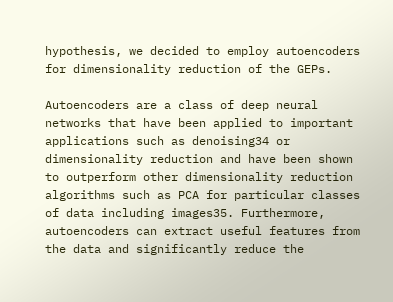hypothesis, we decided to employ autoencoders for dimensionality reduction of the GEPs.

Autoencoders are a class of deep neural networks that have been applied to important applications such as denoising34 or dimensionality reduction and have been shown to outperform other dimensionality reduction algorithms such as PCA for particular classes of data including images35. Furthermore, autoencoders can extract useful features from the data and significantly reduce the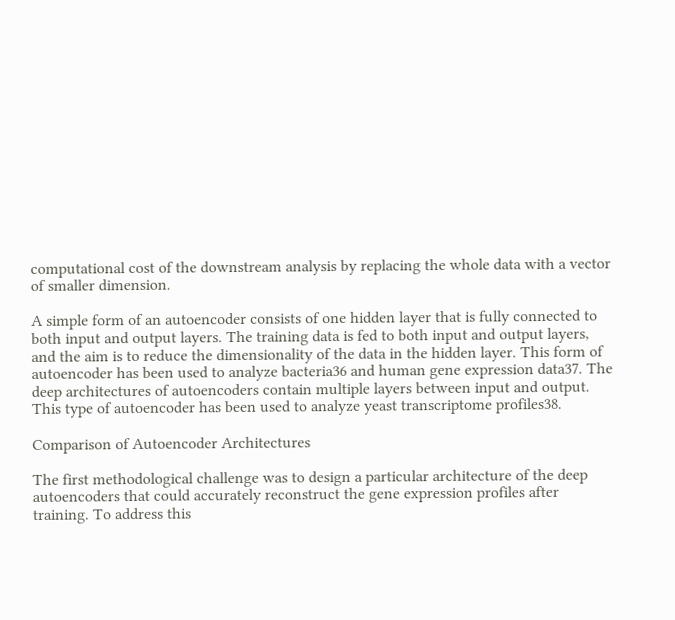computational cost of the downstream analysis by replacing the whole data with a vector of smaller dimension.

A simple form of an autoencoder consists of one hidden layer that is fully connected to both input and output layers. The training data is fed to both input and output layers, and the aim is to reduce the dimensionality of the data in the hidden layer. This form of autoencoder has been used to analyze bacteria36 and human gene expression data37. The deep architectures of autoencoders contain multiple layers between input and output. This type of autoencoder has been used to analyze yeast transcriptome profiles38.

Comparison of Autoencoder Architectures

The first methodological challenge was to design a particular architecture of the deep autoencoders that could accurately reconstruct the gene expression profiles after training. To address this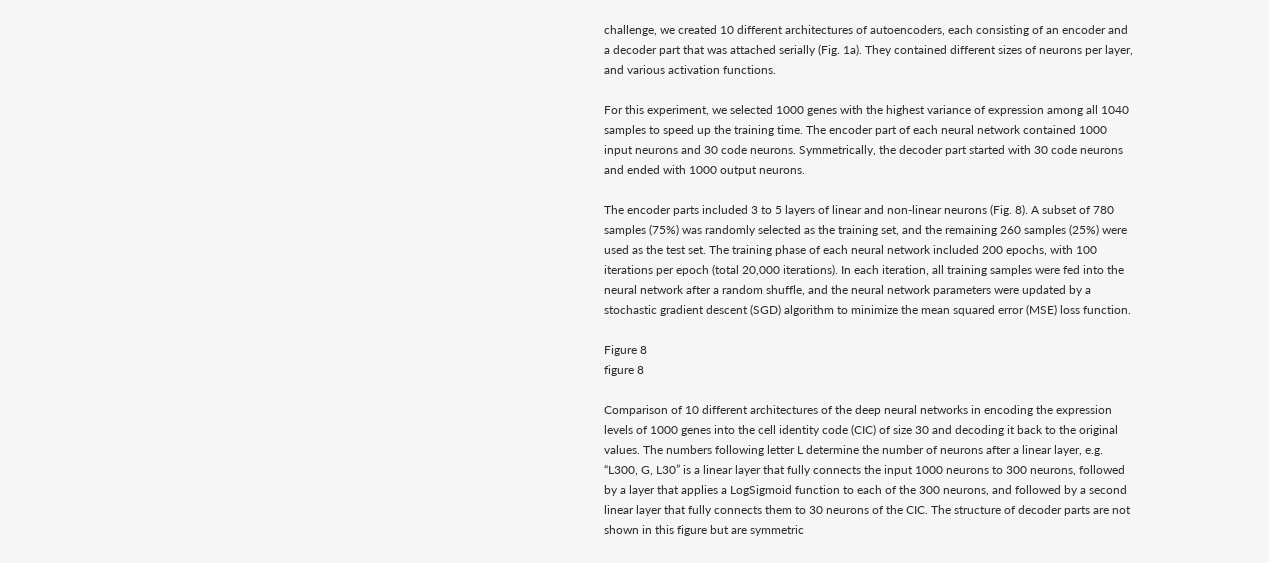challenge, we created 10 different architectures of autoencoders, each consisting of an encoder and a decoder part that was attached serially (Fig. 1a). They contained different sizes of neurons per layer, and various activation functions.

For this experiment, we selected 1000 genes with the highest variance of expression among all 1040 samples to speed up the training time. The encoder part of each neural network contained 1000 input neurons and 30 code neurons. Symmetrically, the decoder part started with 30 code neurons and ended with 1000 output neurons.

The encoder parts included 3 to 5 layers of linear and non-linear neurons (Fig. 8). A subset of 780 samples (75%) was randomly selected as the training set, and the remaining 260 samples (25%) were used as the test set. The training phase of each neural network included 200 epochs, with 100 iterations per epoch (total 20,000 iterations). In each iteration, all training samples were fed into the neural network after a random shuffle, and the neural network parameters were updated by a stochastic gradient descent (SGD) algorithm to minimize the mean squared error (MSE) loss function.

Figure 8
figure 8

Comparison of 10 different architectures of the deep neural networks in encoding the expression levels of 1000 genes into the cell identity code (CIC) of size 30 and decoding it back to the original values. The numbers following letter L determine the number of neurons after a linear layer, e.g. “L300, G, L30” is a linear layer that fully connects the input 1000 neurons to 300 neurons, followed by a layer that applies a LogSigmoid function to each of the 300 neurons, and followed by a second linear layer that fully connects them to 30 neurons of the CIC. The structure of decoder parts are not shown in this figure but are symmetric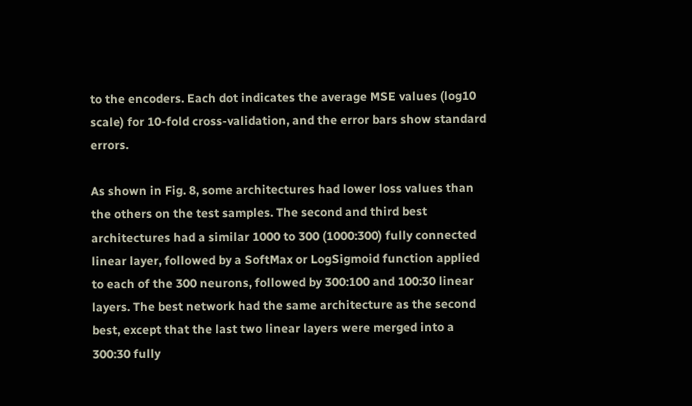to the encoders. Each dot indicates the average MSE values (log10 scale) for 10-fold cross-validation, and the error bars show standard errors.

As shown in Fig. 8, some architectures had lower loss values than the others on the test samples. The second and third best architectures had a similar 1000 to 300 (1000:300) fully connected linear layer, followed by a SoftMax or LogSigmoid function applied to each of the 300 neurons, followed by 300:100 and 100:30 linear layers. The best network had the same architecture as the second best, except that the last two linear layers were merged into a 300:30 fully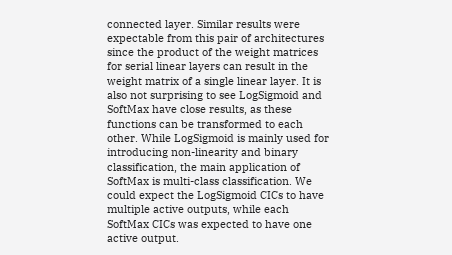connected layer. Similar results were expectable from this pair of architectures since the product of the weight matrices for serial linear layers can result in the weight matrix of a single linear layer. It is also not surprising to see LogSigmoid and SoftMax have close results, as these functions can be transformed to each other. While LogSigmoid is mainly used for introducing non-linearity and binary classification, the main application of SoftMax is multi-class classification. We could expect the LogSigmoid CICs to have multiple active outputs, while each SoftMax CICs was expected to have one active output.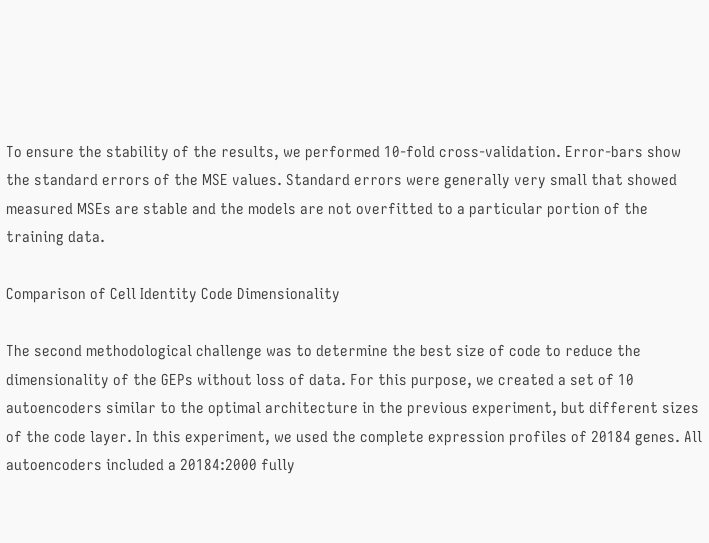To ensure the stability of the results, we performed 10-fold cross-validation. Error-bars show the standard errors of the MSE values. Standard errors were generally very small that showed measured MSEs are stable and the models are not overfitted to a particular portion of the training data.

Comparison of Cell Identity Code Dimensionality

The second methodological challenge was to determine the best size of code to reduce the dimensionality of the GEPs without loss of data. For this purpose, we created a set of 10 autoencoders similar to the optimal architecture in the previous experiment, but different sizes of the code layer. In this experiment, we used the complete expression profiles of 20184 genes. All autoencoders included a 20184:2000 fully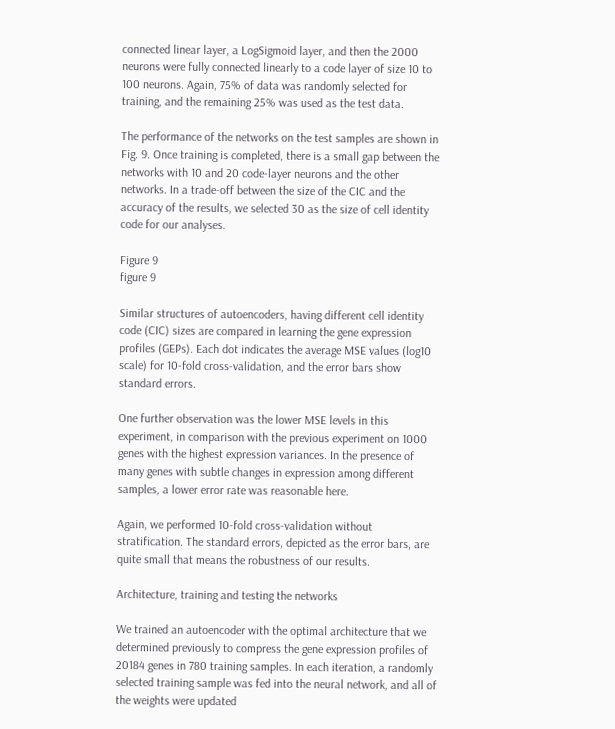connected linear layer, a LogSigmoid layer, and then the 2000 neurons were fully connected linearly to a code layer of size 10 to 100 neurons. Again, 75% of data was randomly selected for training, and the remaining 25% was used as the test data.

The performance of the networks on the test samples are shown in Fig. 9. Once training is completed, there is a small gap between the networks with 10 and 20 code-layer neurons and the other networks. In a trade-off between the size of the CIC and the accuracy of the results, we selected 30 as the size of cell identity code for our analyses.

Figure 9
figure 9

Similar structures of autoencoders, having different cell identity code (CIC) sizes are compared in learning the gene expression profiles (GEPs). Each dot indicates the average MSE values (log10 scale) for 10-fold cross-validation, and the error bars show standard errors.

One further observation was the lower MSE levels in this experiment, in comparison with the previous experiment on 1000 genes with the highest expression variances. In the presence of many genes with subtle changes in expression among different samples, a lower error rate was reasonable here.

Again, we performed 10-fold cross-validation without stratification. The standard errors, depicted as the error bars, are quite small that means the robustness of our results.

Architecture, training and testing the networks

We trained an autoencoder with the optimal architecture that we determined previously to compress the gene expression profiles of 20184 genes in 780 training samples. In each iteration, a randomly selected training sample was fed into the neural network, and all of the weights were updated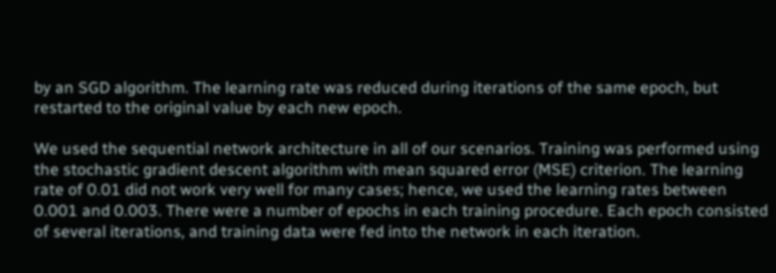by an SGD algorithm. The learning rate was reduced during iterations of the same epoch, but restarted to the original value by each new epoch.

We used the sequential network architecture in all of our scenarios. Training was performed using the stochastic gradient descent algorithm with mean squared error (MSE) criterion. The learning rate of 0.01 did not work very well for many cases; hence, we used the learning rates between 0.001 and 0.003. There were a number of epochs in each training procedure. Each epoch consisted of several iterations, and training data were fed into the network in each iteration.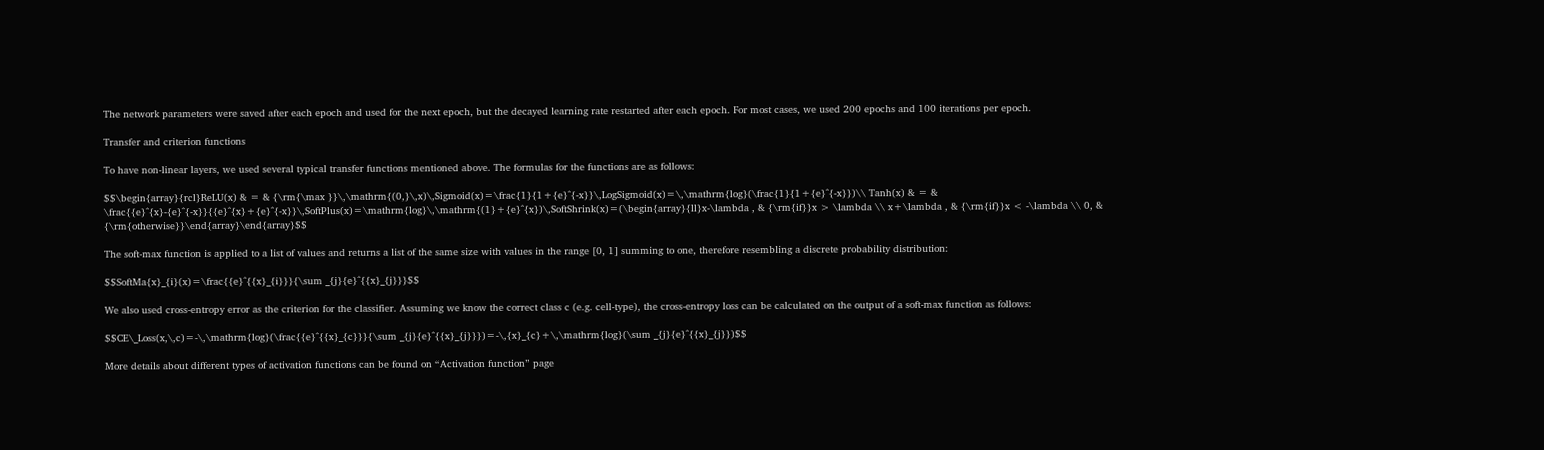The network parameters were saved after each epoch and used for the next epoch, but the decayed learning rate restarted after each epoch. For most cases, we used 200 epochs and 100 iterations per epoch.

Transfer and criterion functions

To have non-linear layers, we used several typical transfer functions mentioned above. The formulas for the functions are as follows:

$$\begin{array}{rcl}ReLU(x) & = & {\rm{\max }}\,\mathrm{(0,}\,x)\,Sigmoid(x)=\frac{1}{1+{e}^{-x}}\,LogSigmoid(x)=\,\mathrm{log}(\frac{1}{1+{e}^{-x}})\\ Tanh(x) & = & \frac{{e}^{x}-{e}^{-x}}{{e}^{x}+{e}^{-x}}\,SoftPlus(x)=\mathrm{log}\,\mathrm{(1}+{e}^{x})\,SoftShrink(x)=(\begin{array}{ll}x-\lambda , & {\rm{if}}x > \lambda \\ x+\lambda , & {\rm{if}}x < -\lambda \\ 0, & {\rm{otherwise}}\end{array}\end{array}$$

The soft-max function is applied to a list of values and returns a list of the same size with values in the range [0, 1] summing to one, therefore resembling a discrete probability distribution:

$$SoftMa{x}_{i}(x)=\frac{{e}^{{x}_{i}}}{\sum _{j}{e}^{{x}_{j}}}$$

We also used cross-entropy error as the criterion for the classifier. Assuming we know the correct class c (e.g. cell-type), the cross-entropy loss can be calculated on the output of a soft-max function as follows:

$$CE\_Loss(x,\,c)=-\,\mathrm{log}(\frac{{e}^{{x}_{c}}}{\sum _{j}{e}^{{x}_{j}}})=-\,{x}_{c}+\,\mathrm{log}(\sum _{j}{e}^{{x}_{j}})$$

More details about different types of activation functions can be found on “Activation function” page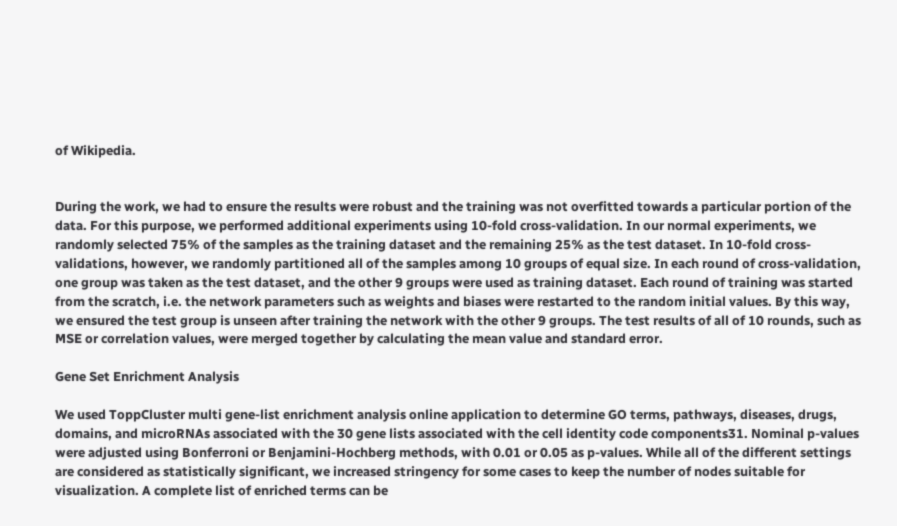of Wikipedia.


During the work, we had to ensure the results were robust and the training was not overfitted towards a particular portion of the data. For this purpose, we performed additional experiments using 10-fold cross-validation. In our normal experiments, we randomly selected 75% of the samples as the training dataset and the remaining 25% as the test dataset. In 10-fold cross-validations, however, we randomly partitioned all of the samples among 10 groups of equal size. In each round of cross-validation, one group was taken as the test dataset, and the other 9 groups were used as training dataset. Each round of training was started from the scratch, i.e. the network parameters such as weights and biases were restarted to the random initial values. By this way, we ensured the test group is unseen after training the network with the other 9 groups. The test results of all of 10 rounds, such as MSE or correlation values, were merged together by calculating the mean value and standard error.

Gene Set Enrichment Analysis

We used ToppCluster multi gene-list enrichment analysis online application to determine GO terms, pathways, diseases, drugs, domains, and microRNAs associated with the 30 gene lists associated with the cell identity code components31. Nominal p-values were adjusted using Bonferroni or Benjamini-Hochberg methods, with 0.01 or 0.05 as p-values. While all of the different settings are considered as statistically significant, we increased stringency for some cases to keep the number of nodes suitable for visualization. A complete list of enriched terms can be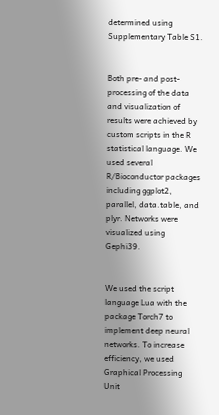determined using Supplementary Table S1.


Both pre- and post-processing of the data and visualization of results were achieved by custom scripts in the R statistical language. We used several R/Bioconductor packages including ggplot2, parallel, data.table, and plyr. Networks were visualized using Gephi39.


We used the script language Lua with the package Torch7 to implement deep neural networks. To increase efficiency, we used Graphical Processing Unit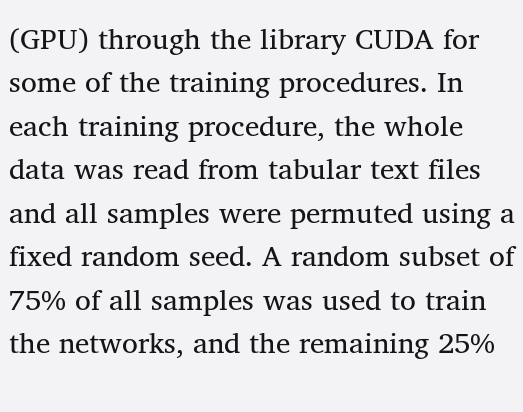(GPU) through the library CUDA for some of the training procedures. In each training procedure, the whole data was read from tabular text files and all samples were permuted using a fixed random seed. A random subset of 75% of all samples was used to train the networks, and the remaining 25%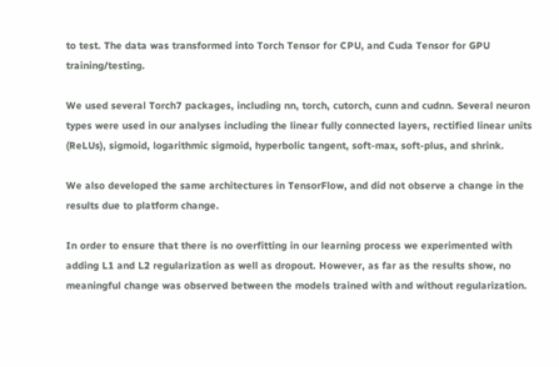to test. The data was transformed into Torch Tensor for CPU, and Cuda Tensor for GPU training/testing.

We used several Torch7 packages, including nn, torch, cutorch, cunn and cudnn. Several neuron types were used in our analyses including the linear fully connected layers, rectified linear units (ReLUs), sigmoid, logarithmic sigmoid, hyperbolic tangent, soft-max, soft-plus, and shrink.

We also developed the same architectures in TensorFlow, and did not observe a change in the results due to platform change.

In order to ensure that there is no overfitting in our learning process we experimented with adding L1 and L2 regularization as well as dropout. However, as far as the results show, no meaningful change was observed between the models trained with and without regularization.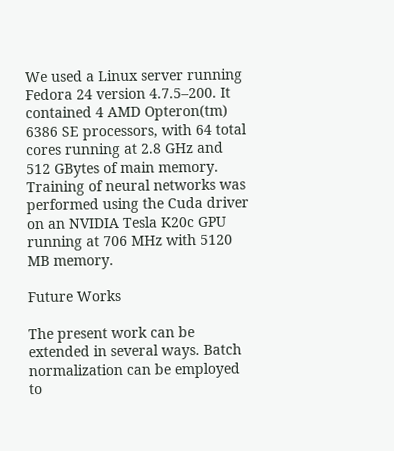We used a Linux server running Fedora 24 version 4.7.5–200. It contained 4 AMD Opteron(tm) 6386 SE processors, with 64 total cores running at 2.8 GHz and 512 GBytes of main memory. Training of neural networks was performed using the Cuda driver on an NVIDIA Tesla K20c GPU running at 706 MHz with 5120 MB memory.

Future Works

The present work can be extended in several ways. Batch normalization can be employed to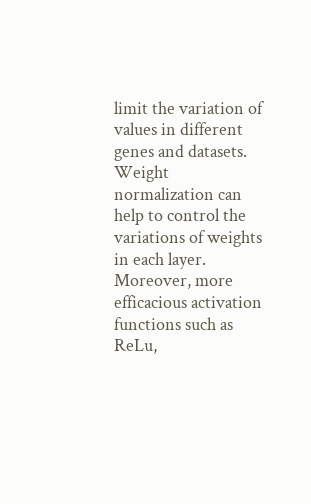limit the variation of values in different genes and datasets. Weight normalization can help to control the variations of weights in each layer. Moreover, more efficacious activation functions such as ReLu,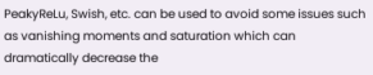PeakyReLu, Swish, etc. can be used to avoid some issues such as vanishing moments and saturation which can dramatically decrease the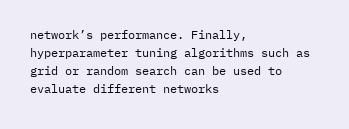network’s performance. Finally, hyperparameter tuning algorithms such as grid or random search can be used to evaluate different networks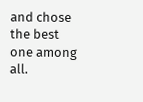and chose the best one among all.